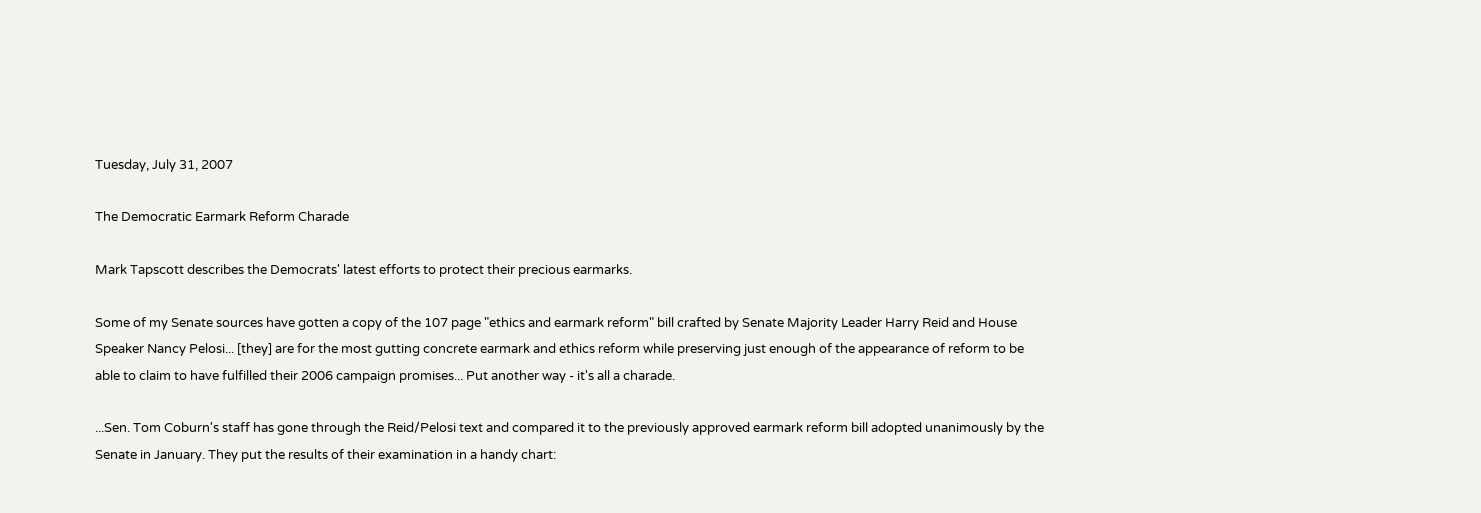Tuesday, July 31, 2007

The Democratic Earmark Reform Charade

Mark Tapscott describes the Democrats' latest efforts to protect their precious earmarks.

Some of my Senate sources have gotten a copy of the 107 page "ethics and earmark reform" bill crafted by Senate Majority Leader Harry Reid and House Speaker Nancy Pelosi... [they] are for the most gutting concrete earmark and ethics reform while preserving just enough of the appearance of reform to be able to claim to have fulfilled their 2006 campaign promises... Put another way - it's all a charade.

...Sen. Tom Coburn's staff has gone through the Reid/Pelosi text and compared it to the previously approved earmark reform bill adopted unanimously by the Senate in January. They put the results of their examination in a handy chart: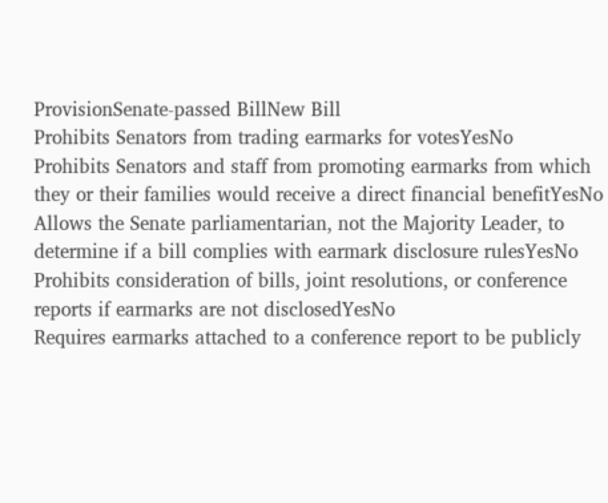ProvisionSenate-passed BillNew Bill
Prohibits Senators from trading earmarks for votesYesNo
Prohibits Senators and staff from promoting earmarks from which they or their families would receive a direct financial benefitYesNo
Allows the Senate parliamentarian, not the Majority Leader, to determine if a bill complies with earmark disclosure rulesYesNo
Prohibits consideration of bills, joint resolutions, or conference reports if earmarks are not disclosedYesNo
Requires earmarks attached to a conference report to be publicly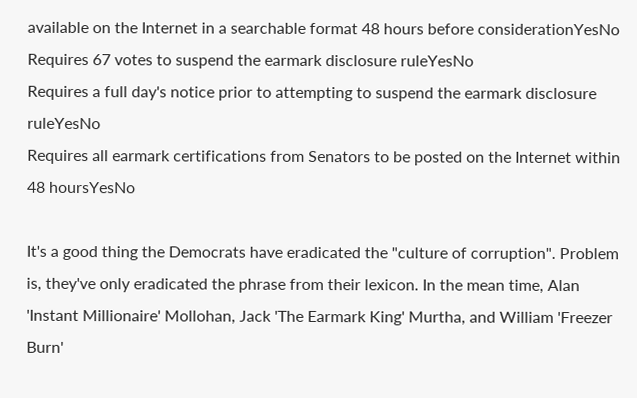available on the Internet in a searchable format 48 hours before considerationYesNo
Requires 67 votes to suspend the earmark disclosure ruleYesNo
Requires a full day's notice prior to attempting to suspend the earmark disclosure ruleYesNo
Requires all earmark certifications from Senators to be posted on the Internet within 48 hoursYesNo

It's a good thing the Democrats have eradicated the "culture of corruption". Problem is, they've only eradicated the phrase from their lexicon. In the mean time, Alan 'Instant Millionaire' Mollohan, Jack 'The Earmark King' Murtha, and William 'Freezer Burn'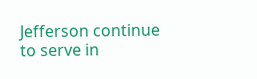Jefferson continue to serve in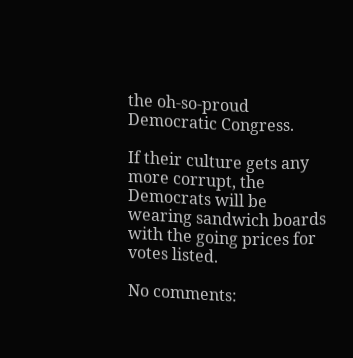the oh-so-proud Democratic Congress.

If their culture gets any more corrupt, the Democrats will be wearing sandwich boards with the going prices for votes listed.

No comments: